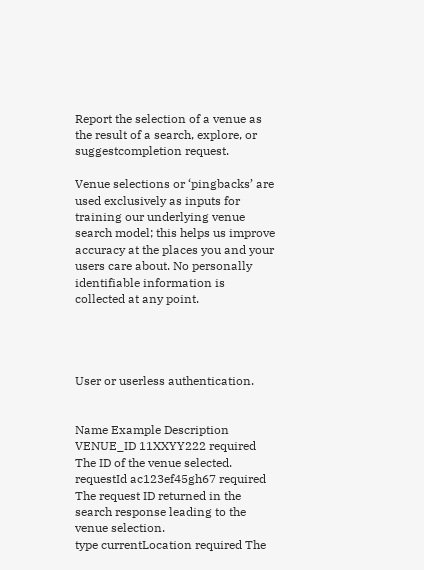Report the selection of a venue as the result of a search, explore, or suggestcompletion request.

Venue selections or ‘pingbacks’ are used exclusively as inputs for training our underlying venue search model; this helps us improve accuracy at the places you and your users care about. No personally identifiable information is collected at any point.




User or userless authentication.


Name Example Description
VENUE_ID 11XXYY222 required The ID of the venue selected.
requestId ac123ef45gh67 required The request ID returned in the search response leading to the venue selection.
type currentLocation required The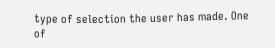type of selection the user has made. One of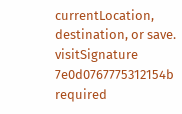currentLocation, destination, or save.
visitSignature 7e0d0767775312154b required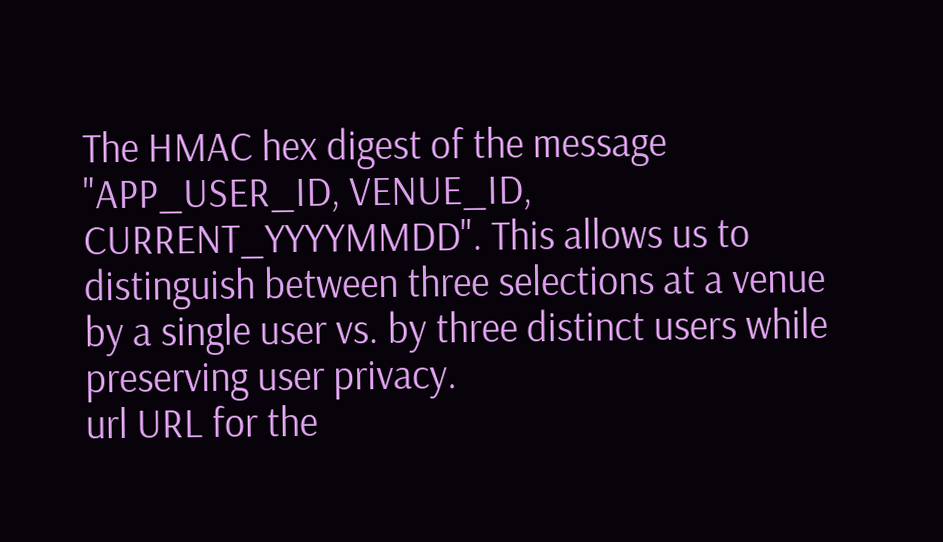The HMAC hex digest of the message "APP_USER_ID, VENUE_ID, CURRENT_YYYYMMDD". This allows us to distinguish between three selections at a venue by a single user vs. by three distinct users while preserving user privacy.
url URL for the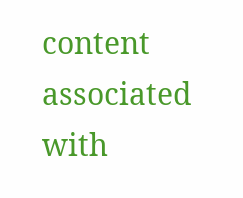content associated with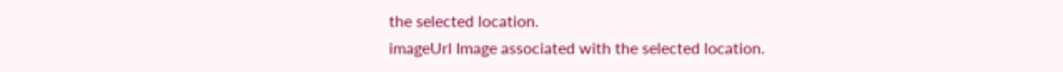the selected location.
imageUrl Image associated with the selected location.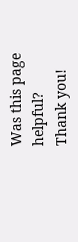Was this page helpful?
Thank you!